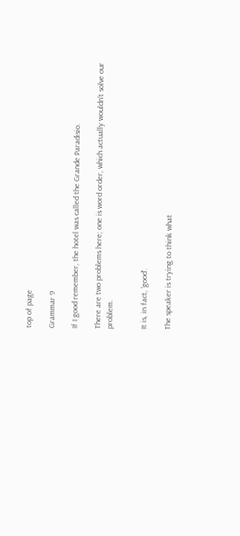top of page

Grammar 9

If I good remember, the hotel was called the Grande Paradisio.

There are two problems here; one is word order, which actually wouldn't solve our problem.


It is, in fact, 'good'.

The speaker is trying to think what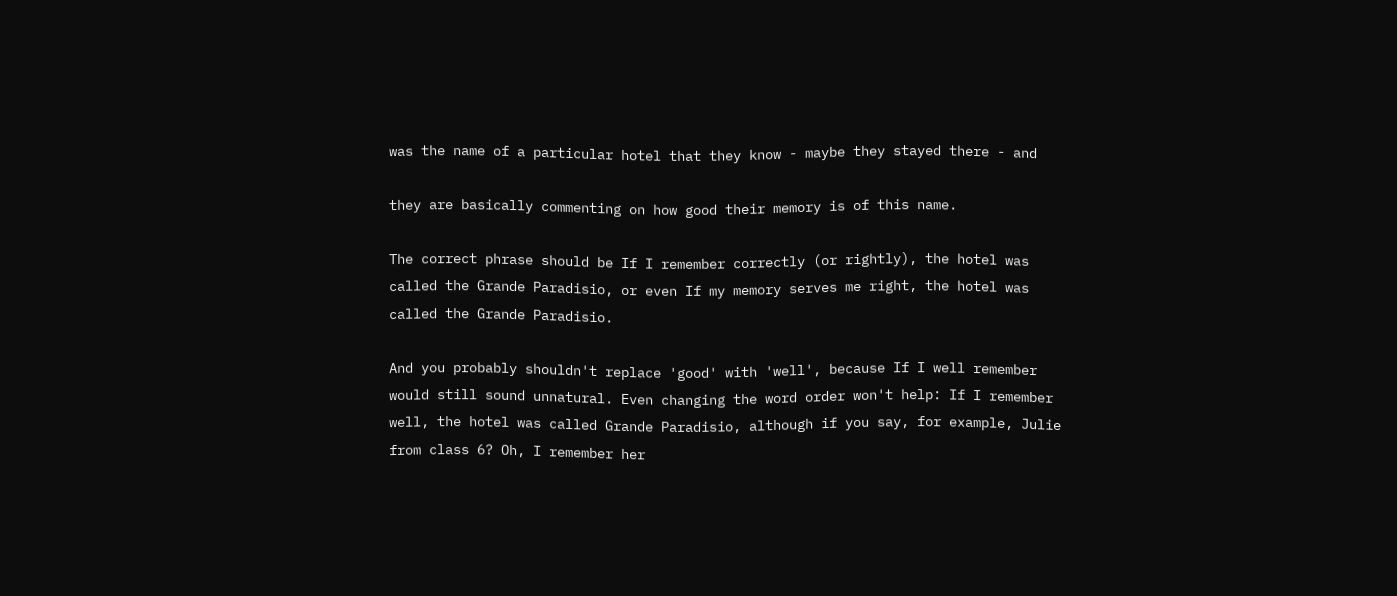was the name of a particular hotel that they know - maybe they stayed there - and

they are basically commenting on how good their memory is of this name.

The correct phrase should be If I remember correctly (or rightly), the hotel was called the Grande Paradisio, or even If my memory serves me right, the hotel was called the Grande Paradisio.

And you probably shouldn't replace 'good' with 'well', because If I well remember would still sound unnatural. Even changing the word order won't help: If I remember well, the hotel was called Grande Paradisio, although if you say, for example, Julie from class 6? Oh, I remember her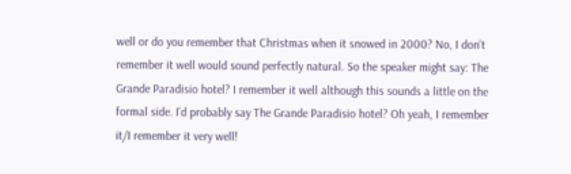well or do you remember that Christmas when it snowed in 2000? No, I don't remember it well would sound perfectly natural. So the speaker might say: The Grande Paradisio hotel? I remember it well although this sounds a little on the formal side. I'd probably say The Grande Paradisio hotel? Oh yeah, I remember it/I remember it very well!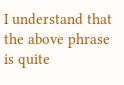I understand that the above phrase is quite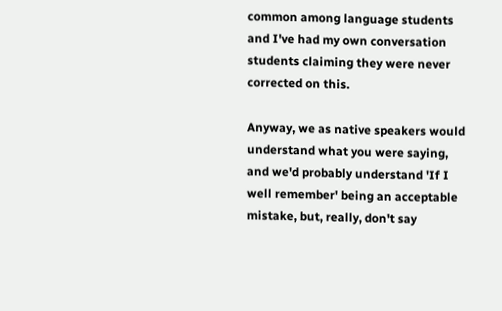common among language students and I've had my own conversation students claiming they were never corrected on this.

Anyway, we as native speakers would understand what you were saying, and we'd probably understand 'If I well remember' being an acceptable mistake, but, really, don't say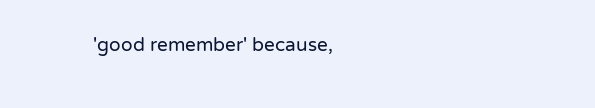'good remember' because,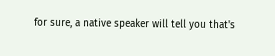for sure, a native speaker will tell you that's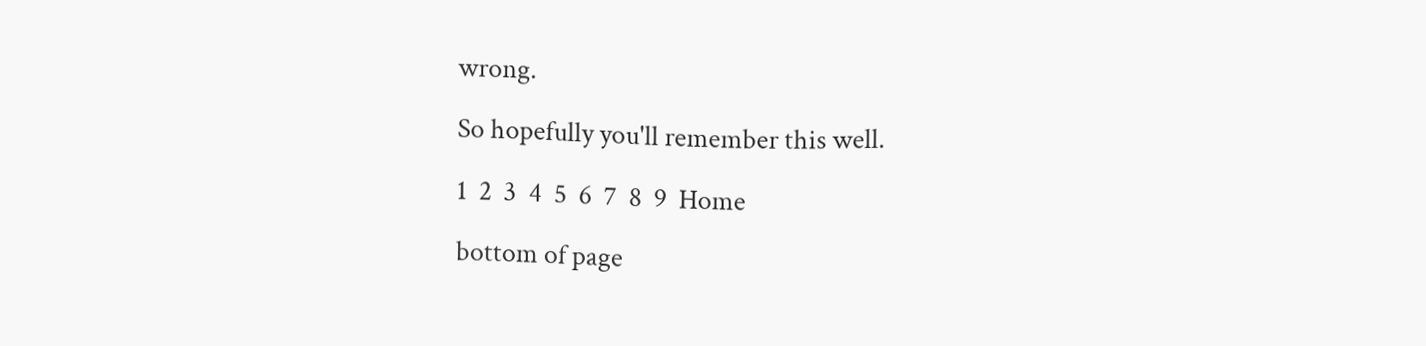wrong.

So hopefully you'll remember this well.

1  2  3  4  5  6  7  8  9  Home

bottom of page